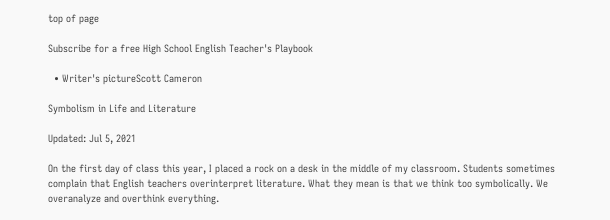top of page

Subscribe for a free High School English Teacher's Playbook

  • Writer's pictureScott Cameron

Symbolism in Life and Literature

Updated: Jul 5, 2021

On the first day of class this year, I placed a rock on a desk in the middle of my classroom. Students sometimes complain that English teachers overinterpret literature. What they mean is that we think too symbolically. We overanalyze and overthink everything.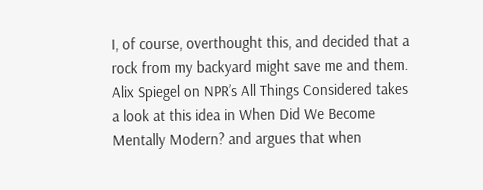I, of course, overthought this, and decided that a rock from my backyard might save me and them. Alix Spiegel on NPR’s All Things Considered takes a look at this idea in When Did We Become Mentally Modern? and argues that when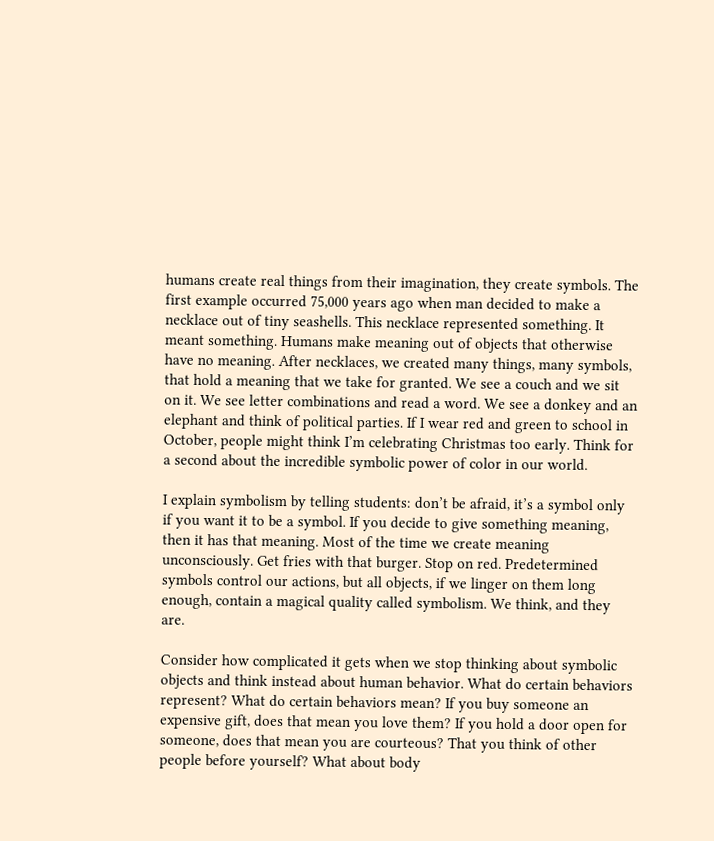humans create real things from their imagination, they create symbols. The first example occurred 75,000 years ago when man decided to make a necklace out of tiny seashells. This necklace represented something. It meant something. Humans make meaning out of objects that otherwise have no meaning. After necklaces, we created many things, many symbols, that hold a meaning that we take for granted. We see a couch and we sit on it. We see letter combinations and read a word. We see a donkey and an elephant and think of political parties. If I wear red and green to school in October, people might think I’m celebrating Christmas too early. Think for a second about the incredible symbolic power of color in our world.

I explain symbolism by telling students: don’t be afraid, it’s a symbol only if you want it to be a symbol. If you decide to give something meaning, then it has that meaning. Most of the time we create meaning unconsciously. Get fries with that burger. Stop on red. Predetermined symbols control our actions, but all objects, if we linger on them long enough, contain a magical quality called symbolism. We think, and they are.

Consider how complicated it gets when we stop thinking about symbolic objects and think instead about human behavior. What do certain behaviors represent? What do certain behaviors mean? If you buy someone an expensive gift, does that mean you love them? If you hold a door open for someone, does that mean you are courteous? That you think of other people before yourself? What about body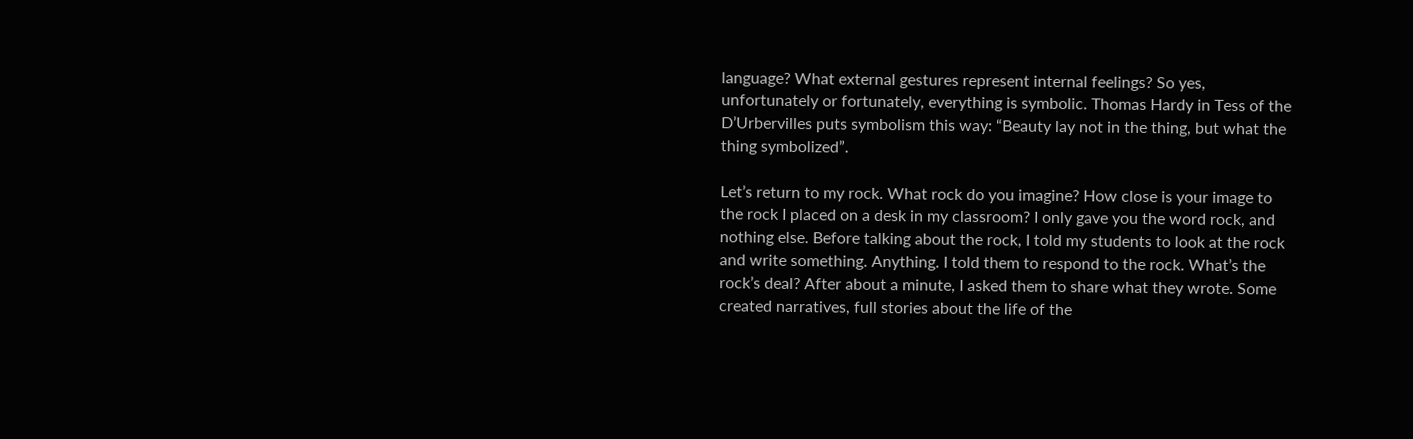language? What external gestures represent internal feelings? So yes, unfortunately or fortunately, everything is symbolic. Thomas Hardy in Tess of the D’Urbervilles puts symbolism this way: “Beauty lay not in the thing, but what the thing symbolized”.

Let’s return to my rock. What rock do you imagine? How close is your image to the rock I placed on a desk in my classroom? I only gave you the word rock, and nothing else. Before talking about the rock, I told my students to look at the rock and write something. Anything. I told them to respond to the rock. What’s the rock’s deal? After about a minute, I asked them to share what they wrote. Some created narratives, full stories about the life of the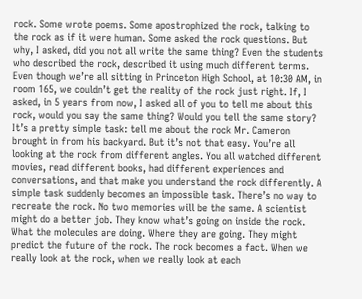rock. Some wrote poems. Some apostrophized the rock, talking to the rock as if it were human. Some asked the rock questions. But why, I asked, did you not all write the same thing? Even the students who described the rock, described it using much different terms. Even though we’re all sitting in Princeton High School, at 10:30 AM, in room 165, we couldn’t get the reality of the rock just right. If, I asked, in 5 years from now, I asked all of you to tell me about this rock, would you say the same thing? Would you tell the same story? It’s a pretty simple task: tell me about the rock Mr. Cameron brought in from his backyard. But it’s not that easy. You’re all looking at the rock from different angles. You all watched different movies, read different books, had different experiences and conversations, and that make you understand the rock differently. A simple task suddenly becomes an impossible task. There’s no way to recreate the rock. No two memories will be the same. A scientist might do a better job. They know what’s going on inside the rock. What the molecules are doing. Where they are going. They might predict the future of the rock. The rock becomes a fact. When we really look at the rock, when we really look at each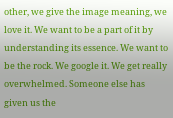other, we give the image meaning, we love it. We want to be a part of it by understanding its essence. We want to be the rock. We google it. We get really overwhelmed. Someone else has given us the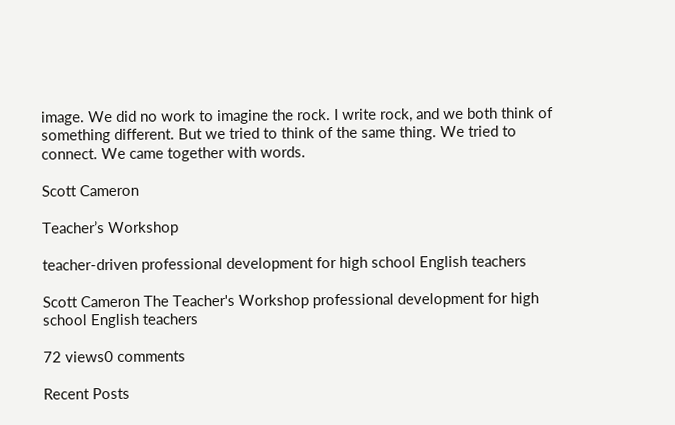image. We did no work to imagine the rock. I write rock, and we both think of something different. But we tried to think of the same thing. We tried to connect. We came together with words.

Scott Cameron

Teacher’s Workshop

teacher-driven professional development for high school English teachers

Scott Cameron The Teacher's Workshop professional development for high school English teachers

72 views0 comments

Recent Posts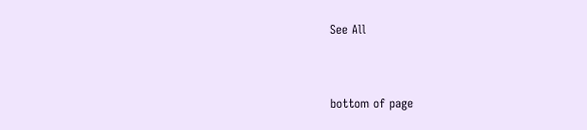See All


bottom of page